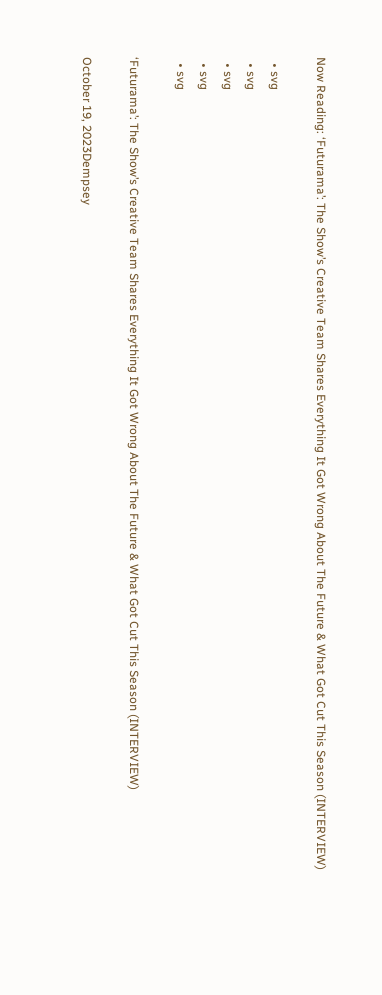Now Reading: ‘Futurama’: The Show’s Creative Team Shares Everything It Got Wrong About The Future & What Got Cut This Season (INTERVIEW)

  • svg
  • svg
  • svg
  • svg
  • svg

‘Futurama’: The Show’s Creative Team Shares Everything It Got Wrong About The Future & What Got Cut This Season (INTERVIEW)

October 19, 2023Dempsey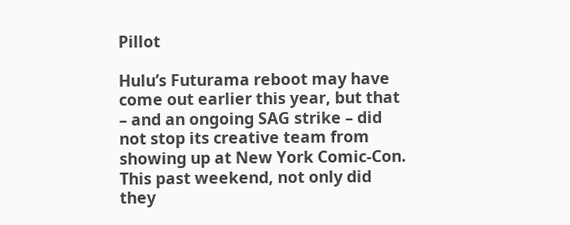Pillot

Hulu’s Futurama reboot may have come out earlier this year, but that – and an ongoing SAG strike – did not stop its creative team from showing up at New York Comic-Con. This past weekend, not only did they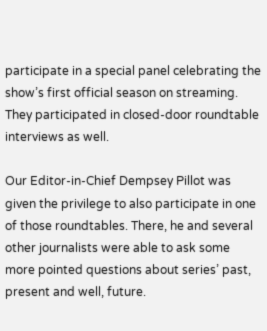participate in a special panel celebrating the show’s first official season on streaming. They participated in closed-door roundtable interviews as well.

Our Editor-in-Chief Dempsey Pillot was given the privilege to also participate in one of those roundtables. There, he and several other journalists were able to ask some more pointed questions about series’ past, present and well, future.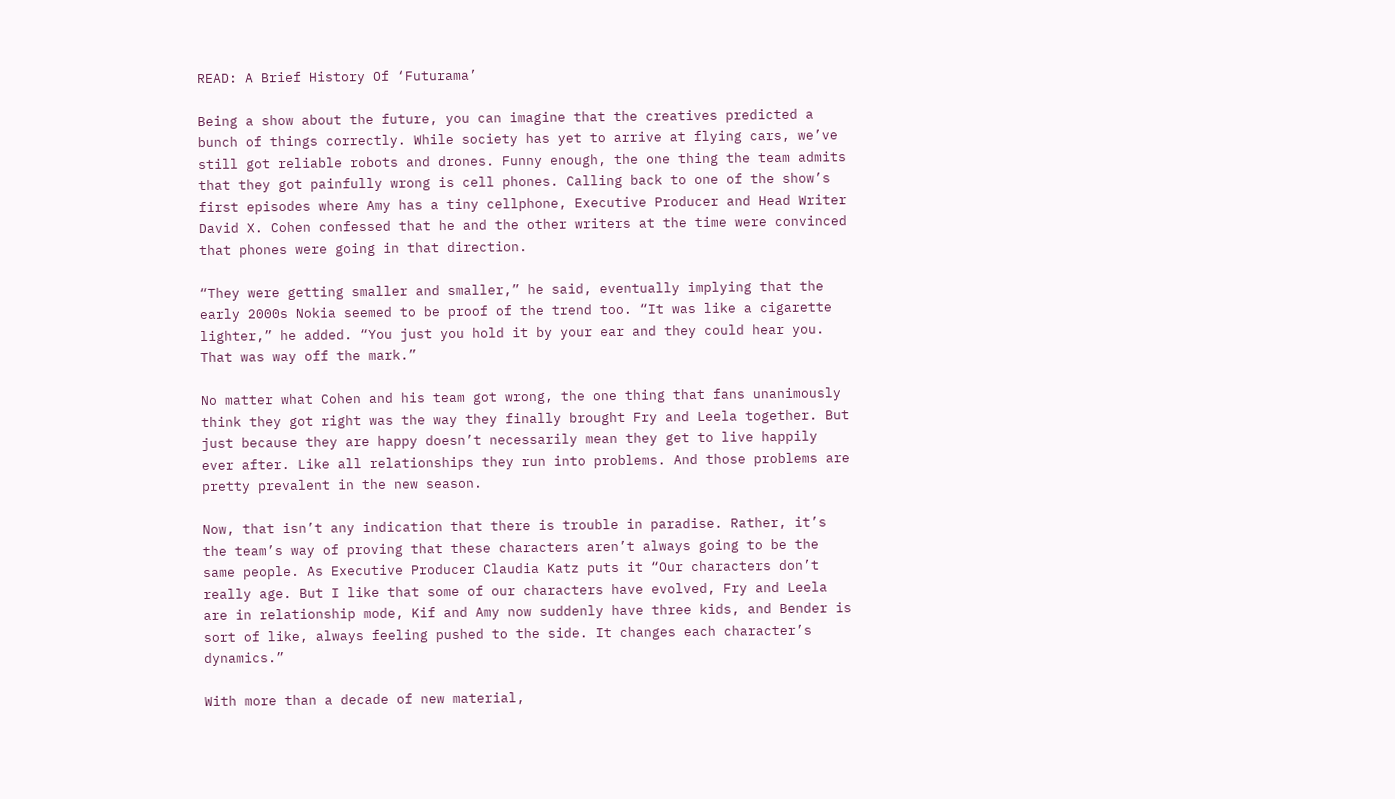READ: A Brief History Of ‘Futurama’

Being a show about the future, you can imagine that the creatives predicted a bunch of things correctly. While society has yet to arrive at flying cars, we’ve still got reliable robots and drones. Funny enough, the one thing the team admits that they got painfully wrong is cell phones. Calling back to one of the show’s first episodes where Amy has a tiny cellphone, Executive Producer and Head Writer David X. Cohen confessed that he and the other writers at the time were convinced that phones were going in that direction.

“They were getting smaller and smaller,” he said, eventually implying that the early 2000s Nokia seemed to be proof of the trend too. “It was like a cigarette lighter,” he added. “You just you hold it by your ear and they could hear you. That was way off the mark.”

No matter what Cohen and his team got wrong, the one thing that fans unanimously think they got right was the way they finally brought Fry and Leela together. But just because they are happy doesn’t necessarily mean they get to live happily ever after. Like all relationships they run into problems. And those problems are pretty prevalent in the new season.

Now, that isn’t any indication that there is trouble in paradise. Rather, it’s the team’s way of proving that these characters aren’t always going to be the same people. As Executive Producer Claudia Katz puts it “Our characters don’t really age. But I like that some of our characters have evolved, Fry and Leela are in relationship mode, Kif and Amy now suddenly have three kids, and Bender is sort of like, always feeling pushed to the side. It changes each character’s dynamics.”

With more than a decade of new material,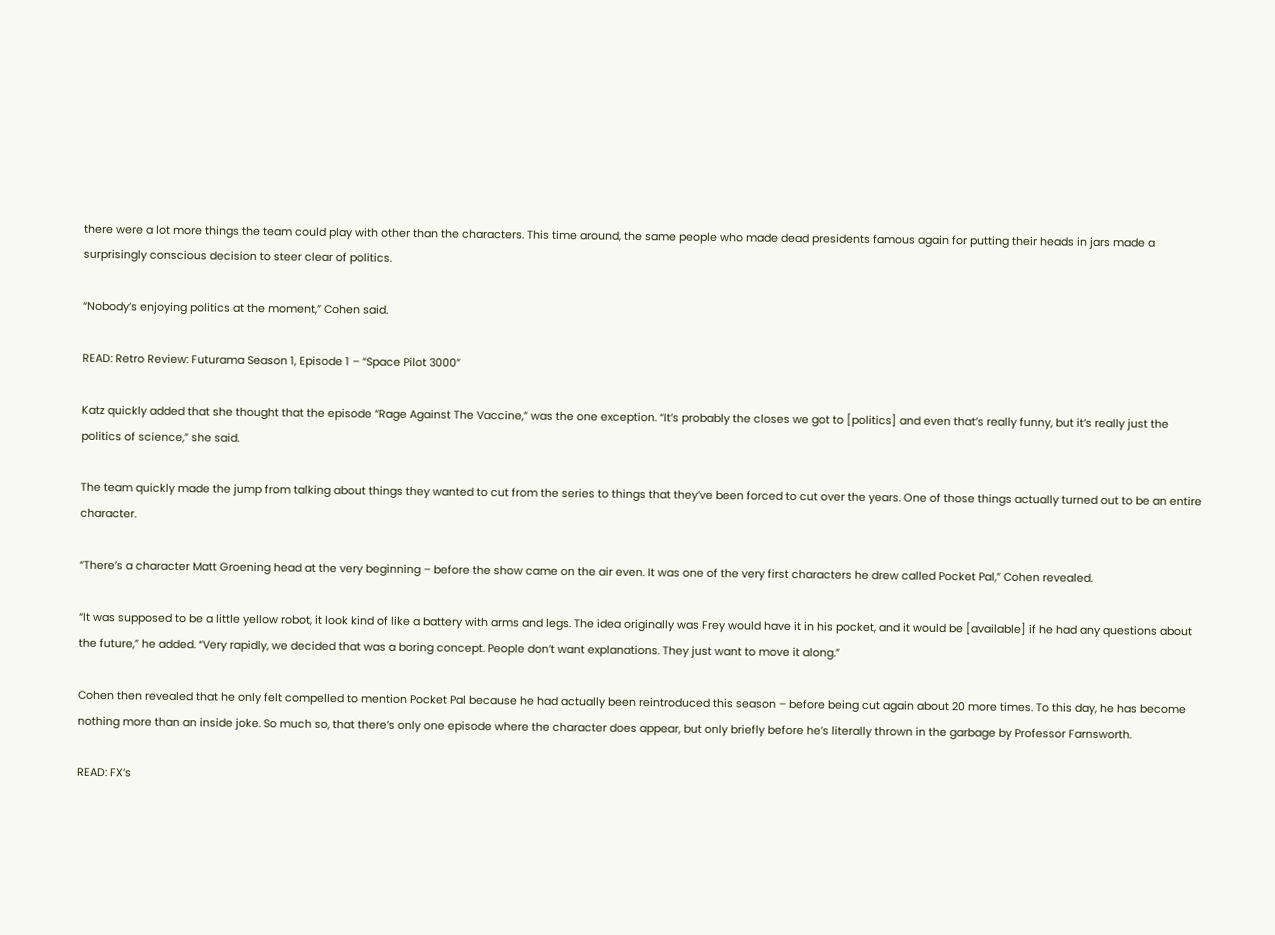there were a lot more things the team could play with other than the characters. This time around, the same people who made dead presidents famous again for putting their heads in jars made a surprisingly conscious decision to steer clear of politics.

“Nobody’s enjoying politics at the moment,” Cohen said.

READ: Retro Review: Futurama Season 1, Episode 1 – “Space Pilot 3000”

Katz quickly added that she thought that the episode “Rage Against The Vaccine,” was the one exception. “It’s probably the closes we got to [politics] and even that’s really funny, but it’s really just the politics of science,” she said.

The team quickly made the jump from talking about things they wanted to cut from the series to things that they’ve been forced to cut over the years. One of those things actually turned out to be an entire character.

“There’s a character Matt Groening head at the very beginning – before the show came on the air even. It was one of the very first characters he drew called Pocket Pal,” Cohen revealed.

“It was supposed to be a little yellow robot, it look kind of like a battery with arms and legs. The idea originally was Frey would have it in his pocket, and it would be [available] if he had any questions about the future,” he added. “Very rapidly, we decided that was a boring concept. People don’t want explanations. They just want to move it along.”

Cohen then revealed that he only felt compelled to mention Pocket Pal because he had actually been reintroduced this season – before being cut again about 20 more times. To this day, he has become nothing more than an inside joke. So much so, that there’s only one episode where the character does appear, but only briefly before he’s literally thrown in the garbage by Professor Farnsworth.

READ: FX’s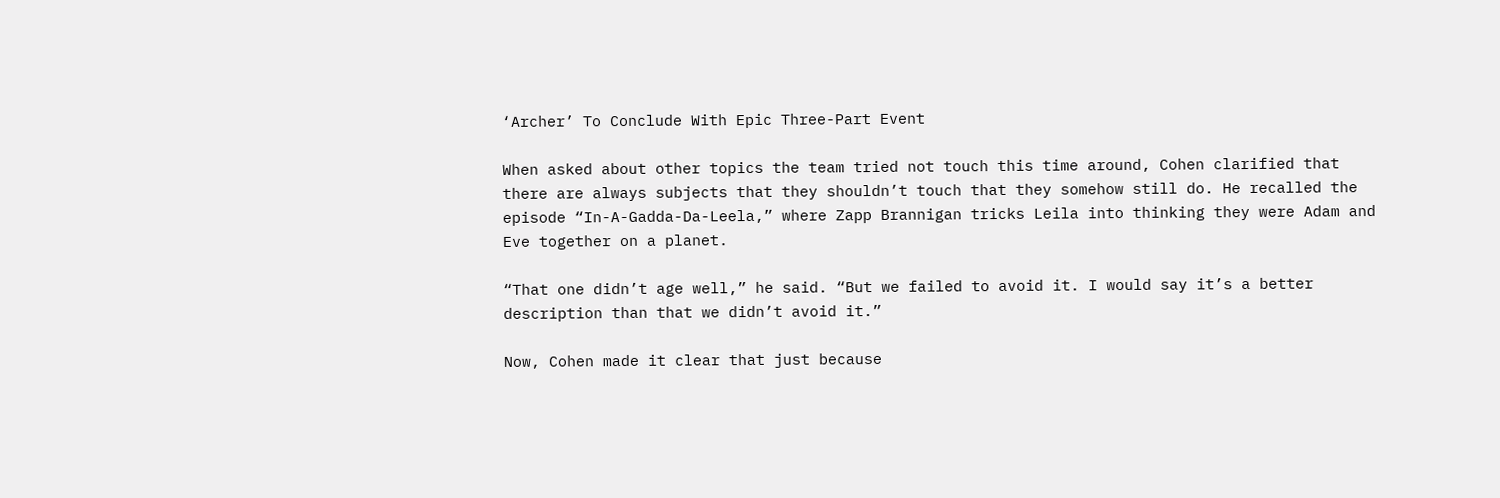‘Archer’ To Conclude With Epic Three-Part Event

When asked about other topics the team tried not touch this time around, Cohen clarified that there are always subjects that they shouldn’t touch that they somehow still do. He recalled the episode “In-A-Gadda-Da-Leela,” where Zapp Brannigan tricks Leila into thinking they were Adam and Eve together on a planet.

“That one didn’t age well,” he said. “But we failed to avoid it. I would say it’s a better description than that we didn’t avoid it.”

Now, Cohen made it clear that just because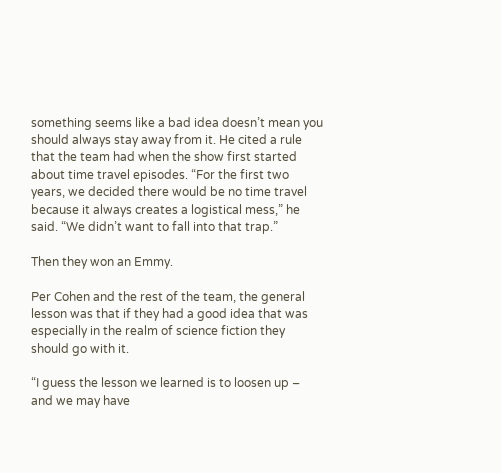something seems like a bad idea doesn’t mean you should always stay away from it. He cited a rule that the team had when the show first started about time travel episodes. “For the first two years, we decided there would be no time travel because it always creates a logistical mess,” he said. “We didn’t want to fall into that trap.”

Then they won an Emmy.

Per Cohen and the rest of the team, the general lesson was that if they had a good idea that was especially in the realm of science fiction they should go with it.

“I guess the lesson we learned is to loosen up – and we may have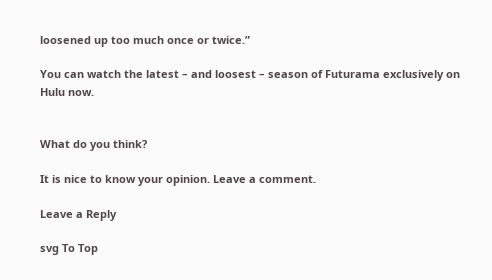loosened up too much once or twice.”

You can watch the latest – and loosest – season of Futurama exclusively on Hulu now.


What do you think?

It is nice to know your opinion. Leave a comment.

Leave a Reply

svg To Top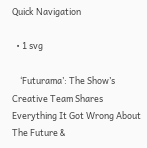Quick Navigation

  • 1 svg

    ‘Futurama’: The Show’s Creative Team Shares Everything It Got Wrong About The Future &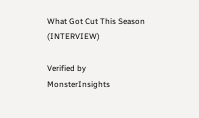What Got Cut This Season (INTERVIEW)

Verified by MonsterInsights